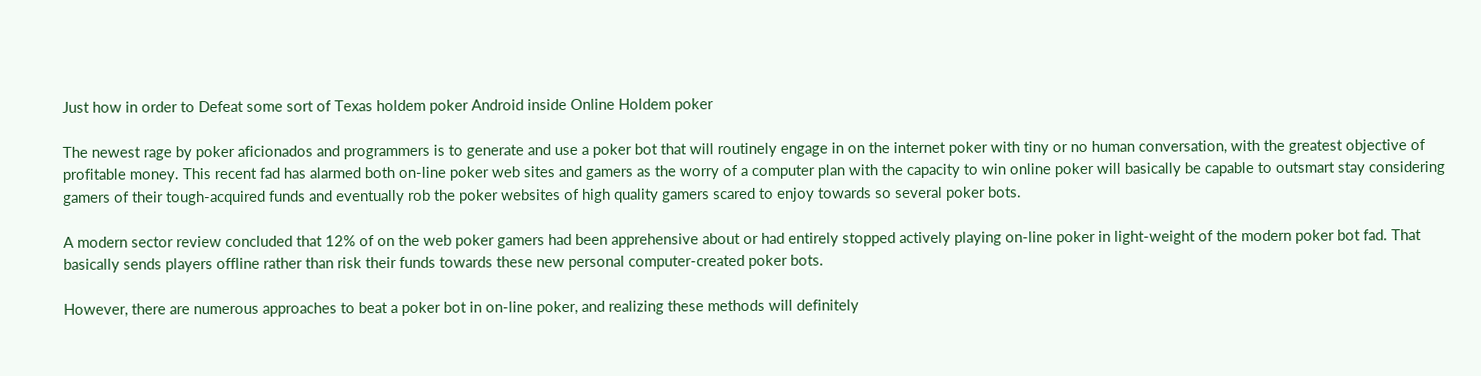Just how in order to Defeat some sort of Texas holdem poker Android inside Online Holdem poker

The newest rage by poker aficionados and programmers is to generate and use a poker bot that will routinely engage in on the internet poker with tiny or no human conversation, with the greatest objective of profitable money. This recent fad has alarmed both on-line poker web sites and gamers as the worry of a computer plan with the capacity to win online poker will basically be capable to outsmart stay considering gamers of their tough-acquired funds and eventually rob the poker websites of high quality gamers scared to enjoy towards so several poker bots.

A modern sector review concluded that 12% of on the web poker gamers had been apprehensive about or had entirely stopped actively playing on-line poker in light-weight of the modern poker bot fad. That basically sends players offline rather than risk their funds towards these new personal computer-created poker bots.

However, there are numerous approaches to beat a poker bot in on-line poker, and realizing these methods will definitely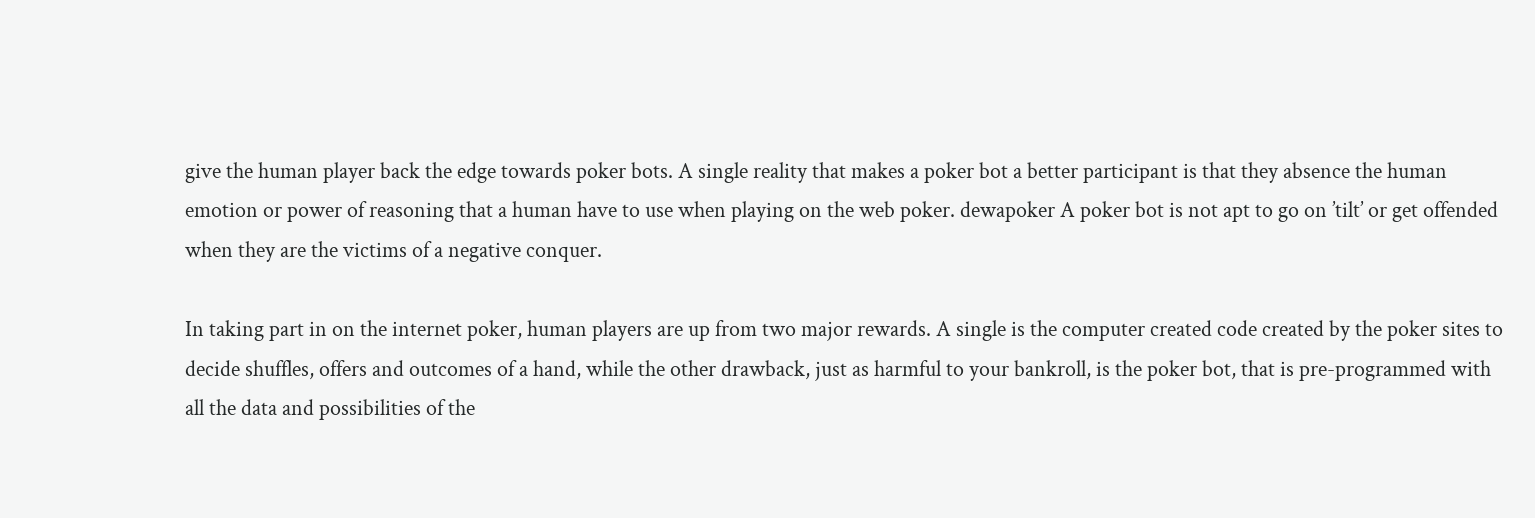give the human player back the edge towards poker bots. A single reality that makes a poker bot a better participant is that they absence the human emotion or power of reasoning that a human have to use when playing on the web poker. dewapoker A poker bot is not apt to go on ’tilt’ or get offended when they are the victims of a negative conquer.

In taking part in on the internet poker, human players are up from two major rewards. A single is the computer created code created by the poker sites to decide shuffles, offers and outcomes of a hand, while the other drawback, just as harmful to your bankroll, is the poker bot, that is pre-programmed with all the data and possibilities of the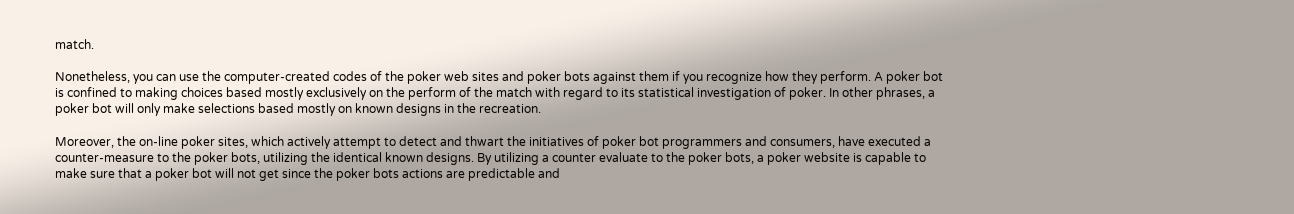match.

Nonetheless, you can use the computer-created codes of the poker web sites and poker bots against them if you recognize how they perform. A poker bot is confined to making choices based mostly exclusively on the perform of the match with regard to its statistical investigation of poker. In other phrases, a poker bot will only make selections based mostly on known designs in the recreation.

Moreover, the on-line poker sites, which actively attempt to detect and thwart the initiatives of poker bot programmers and consumers, have executed a counter-measure to the poker bots, utilizing the identical known designs. By utilizing a counter evaluate to the poker bots, a poker website is capable to make sure that a poker bot will not get since the poker bots actions are predictable and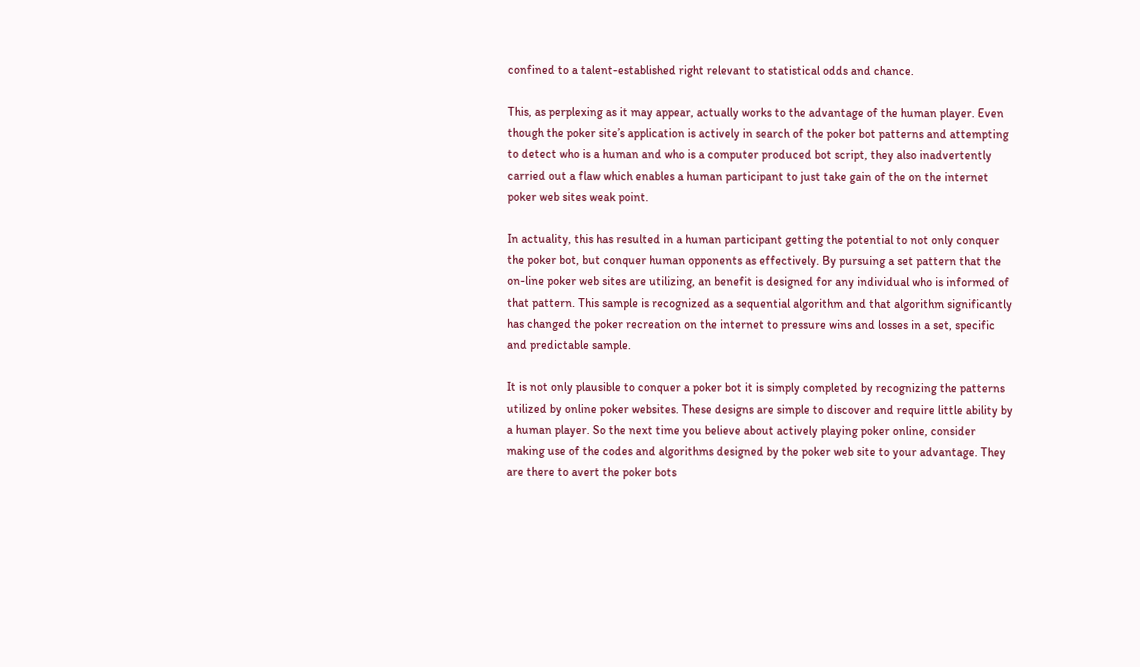confined to a talent-established right relevant to statistical odds and chance.

This, as perplexing as it may appear, actually works to the advantage of the human player. Even though the poker site’s application is actively in search of the poker bot patterns and attempting to detect who is a human and who is a computer produced bot script, they also inadvertently carried out a flaw which enables a human participant to just take gain of the on the internet poker web sites weak point.

In actuality, this has resulted in a human participant getting the potential to not only conquer the poker bot, but conquer human opponents as effectively. By pursuing a set pattern that the on-line poker web sites are utilizing, an benefit is designed for any individual who is informed of that pattern. This sample is recognized as a sequential algorithm and that algorithm significantly has changed the poker recreation on the internet to pressure wins and losses in a set, specific and predictable sample.

It is not only plausible to conquer a poker bot it is simply completed by recognizing the patterns utilized by online poker websites. These designs are simple to discover and require little ability by a human player. So the next time you believe about actively playing poker online, consider making use of the codes and algorithms designed by the poker web site to your advantage. They are there to avert the poker bots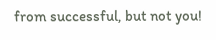from successful, but not you!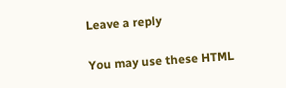Leave a reply

You may use these HTML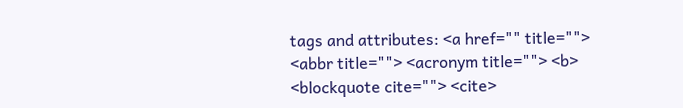tags and attributes: <a href="" title=""> <abbr title=""> <acronym title=""> <b> <blockquote cite=""> <cite>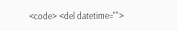<code> <del datetime="">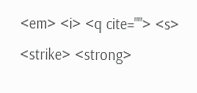<em> <i> <q cite=""> <s> <strike> <strong>